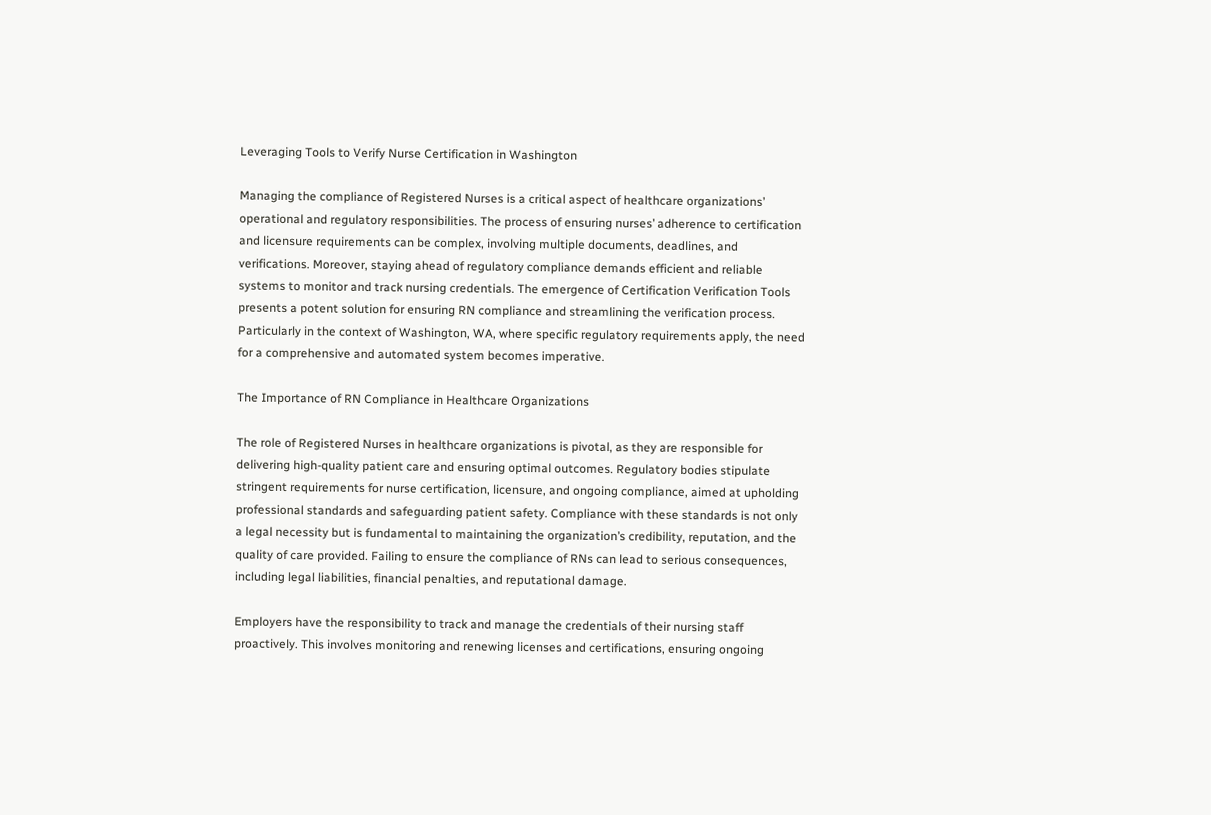Leveraging Tools to Verify Nurse Certification in Washington

Managing the compliance of Registered Nurses is a critical aspect of healthcare organizations’ operational and regulatory responsibilities. The process of ensuring nurses’ adherence to certification and licensure requirements can be complex, involving multiple documents, deadlines, and verifications. Moreover, staying ahead of regulatory compliance demands efficient and reliable systems to monitor and track nursing credentials. The emergence of Certification Verification Tools presents a potent solution for ensuring RN compliance and streamlining the verification process. Particularly in the context of Washington, WA, where specific regulatory requirements apply, the need for a comprehensive and automated system becomes imperative.

The Importance of RN Compliance in Healthcare Organizations

The role of Registered Nurses in healthcare organizations is pivotal, as they are responsible for delivering high-quality patient care and ensuring optimal outcomes. Regulatory bodies stipulate stringent requirements for nurse certification, licensure, and ongoing compliance, aimed at upholding professional standards and safeguarding patient safety. Compliance with these standards is not only a legal necessity but is fundamental to maintaining the organization’s credibility, reputation, and the quality of care provided. Failing to ensure the compliance of RNs can lead to serious consequences, including legal liabilities, financial penalties, and reputational damage.

Employers have the responsibility to track and manage the credentials of their nursing staff proactively. This involves monitoring and renewing licenses and certifications, ensuring ongoing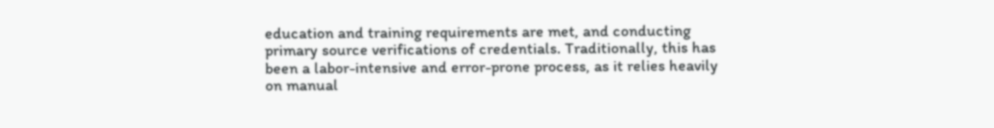education and training requirements are met, and conducting primary source verifications of credentials. Traditionally, this has been a labor-intensive and error-prone process, as it relies heavily on manual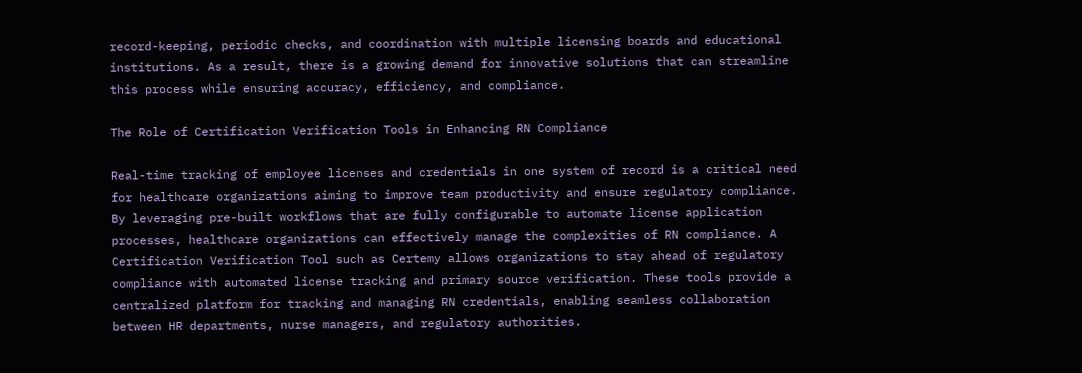record-keeping, periodic checks, and coordination with multiple licensing boards and educational institutions. As a result, there is a growing demand for innovative solutions that can streamline this process while ensuring accuracy, efficiency, and compliance.

The Role of Certification Verification Tools in Enhancing RN Compliance

Real-time tracking of employee licenses and credentials in one system of record is a critical need for healthcare organizations aiming to improve team productivity and ensure regulatory compliance. By leveraging pre-built workflows that are fully configurable to automate license application processes, healthcare organizations can effectively manage the complexities of RN compliance. A Certification Verification Tool such as Certemy allows organizations to stay ahead of regulatory compliance with automated license tracking and primary source verification. These tools provide a centralized platform for tracking and managing RN credentials, enabling seamless collaboration between HR departments, nurse managers, and regulatory authorities.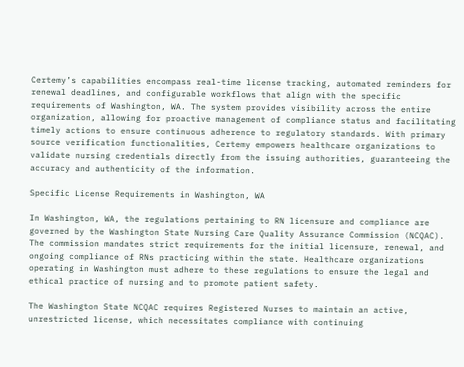Certemy’s capabilities encompass real-time license tracking, automated reminders for renewal deadlines, and configurable workflows that align with the specific requirements of Washington, WA. The system provides visibility across the entire organization, allowing for proactive management of compliance status and facilitating timely actions to ensure continuous adherence to regulatory standards. With primary source verification functionalities, Certemy empowers healthcare organizations to validate nursing credentials directly from the issuing authorities, guaranteeing the accuracy and authenticity of the information.

Specific License Requirements in Washington, WA

In Washington, WA, the regulations pertaining to RN licensure and compliance are governed by the Washington State Nursing Care Quality Assurance Commission (NCQAC). The commission mandates strict requirements for the initial licensure, renewal, and ongoing compliance of RNs practicing within the state. Healthcare organizations operating in Washington must adhere to these regulations to ensure the legal and ethical practice of nursing and to promote patient safety.

The Washington State NCQAC requires Registered Nurses to maintain an active, unrestricted license, which necessitates compliance with continuing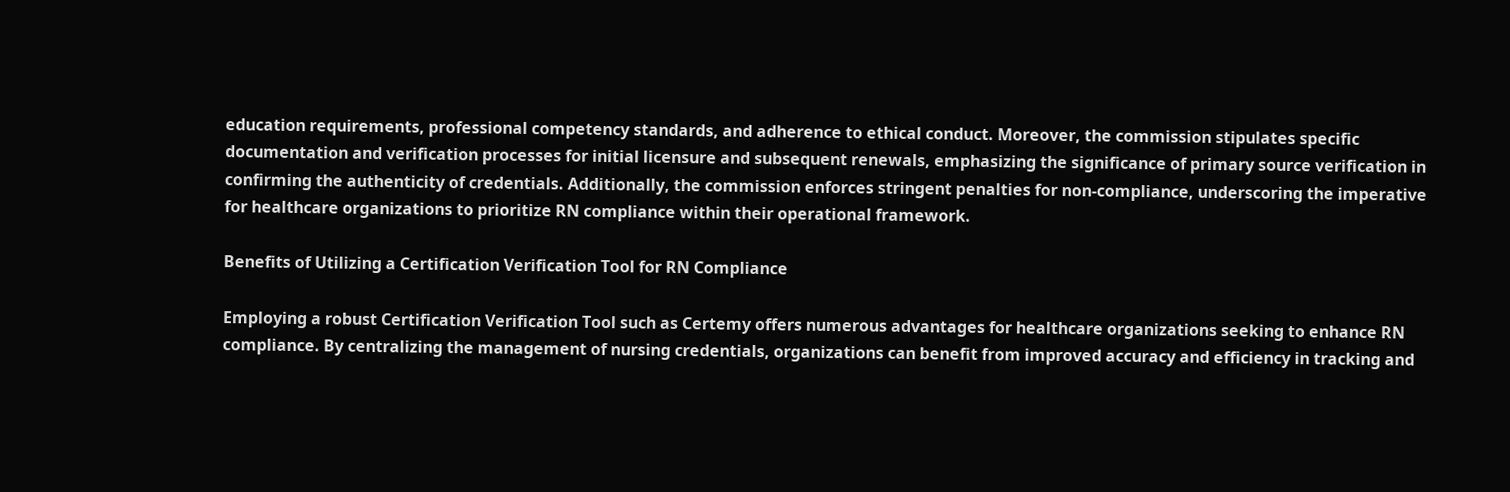education requirements, professional competency standards, and adherence to ethical conduct. Moreover, the commission stipulates specific documentation and verification processes for initial licensure and subsequent renewals, emphasizing the significance of primary source verification in confirming the authenticity of credentials. Additionally, the commission enforces stringent penalties for non-compliance, underscoring the imperative for healthcare organizations to prioritize RN compliance within their operational framework.

Benefits of Utilizing a Certification Verification Tool for RN Compliance

Employing a robust Certification Verification Tool such as Certemy offers numerous advantages for healthcare organizations seeking to enhance RN compliance. By centralizing the management of nursing credentials, organizations can benefit from improved accuracy and efficiency in tracking and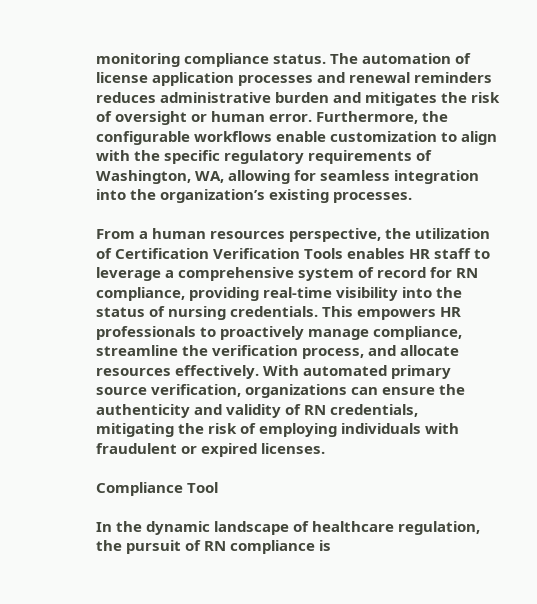monitoring compliance status. The automation of license application processes and renewal reminders reduces administrative burden and mitigates the risk of oversight or human error. Furthermore, the configurable workflows enable customization to align with the specific regulatory requirements of Washington, WA, allowing for seamless integration into the organization’s existing processes.

From a human resources perspective, the utilization of Certification Verification Tools enables HR staff to leverage a comprehensive system of record for RN compliance, providing real-time visibility into the status of nursing credentials. This empowers HR professionals to proactively manage compliance, streamline the verification process, and allocate resources effectively. With automated primary source verification, organizations can ensure the authenticity and validity of RN credentials, mitigating the risk of employing individuals with fraudulent or expired licenses.

Compliance Tool

In the dynamic landscape of healthcare regulation, the pursuit of RN compliance is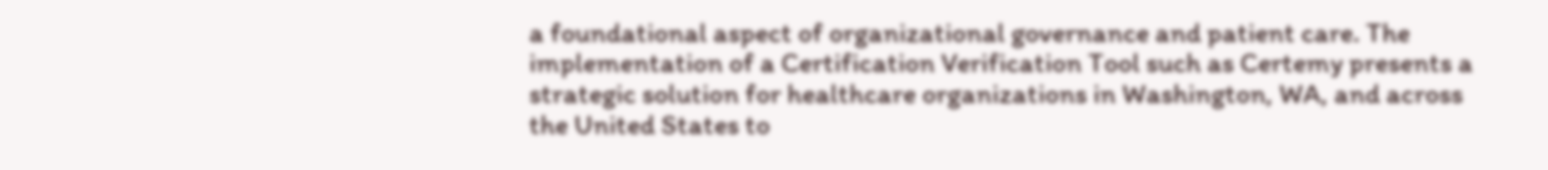a foundational aspect of organizational governance and patient care. The implementation of a Certification Verification Tool such as Certemy presents a strategic solution for healthcare organizations in Washington, WA, and across the United States to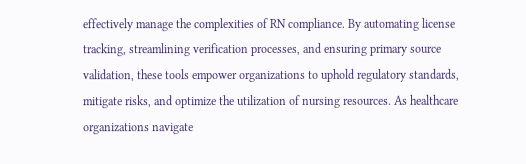effectively manage the complexities of RN compliance. By automating license tracking, streamlining verification processes, and ensuring primary source validation, these tools empower organizations to uphold regulatory standards, mitigate risks, and optimize the utilization of nursing resources. As healthcare organizations navigate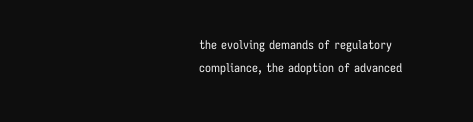the evolving demands of regulatory compliance, the adoption of advanced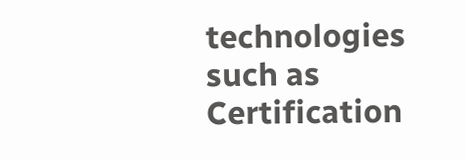technologies such as Certification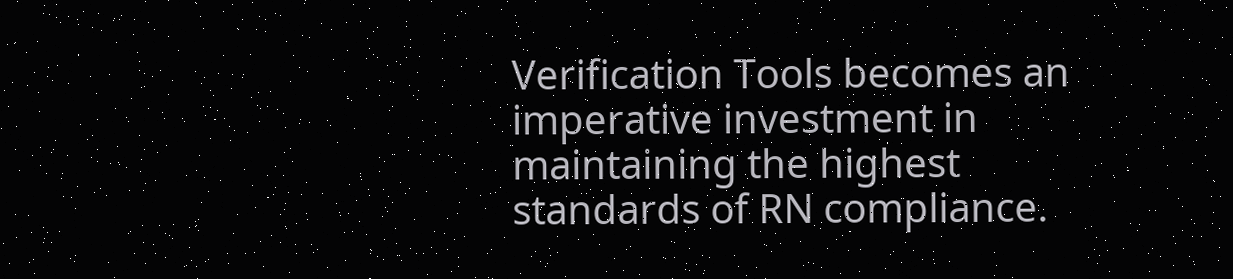Verification Tools becomes an imperative investment in maintaining the highest standards of RN compliance.